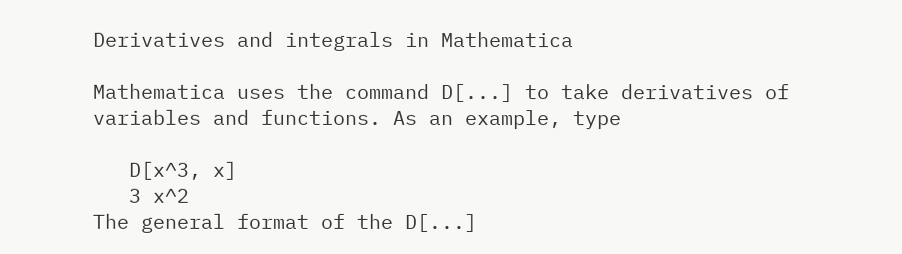Derivatives and integrals in Mathematica

Mathematica uses the command D[...] to take derivatives of variables and functions. As an example, type

   D[x^3, x]
   3 x^2
The general format of the D[...]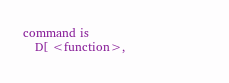command is
   D[ <function>,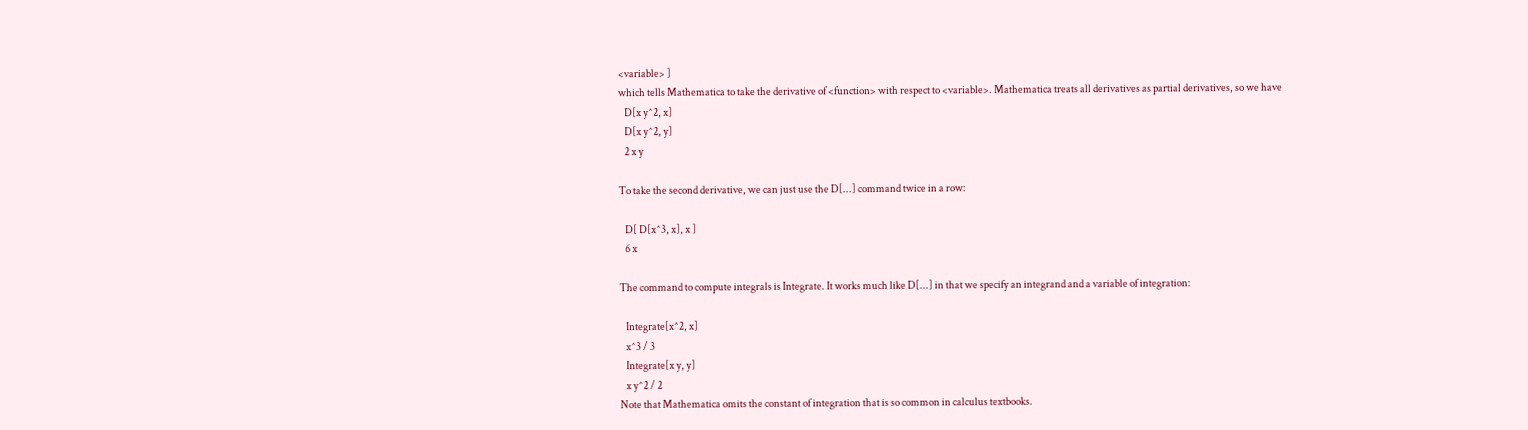<variable> ]
which tells Mathematica to take the derivative of <function> with respect to <variable>. Mathematica treats all derivatives as partial derivatives, so we have
   D[x y^2, x]
   D[x y^2, y]
   2 x y

To take the second derivative, we can just use the D[...] command twice in a row:

   D[ D[x^3, x], x ]
   6 x

The command to compute integrals is Integrate. It works much like D[...] in that we specify an integrand and a variable of integration:

   Integrate[x^2, x]
   x^3 / 3
   Integrate[x y, y]
   x y^2 / 2
Note that Mathematica omits the constant of integration that is so common in calculus textbooks.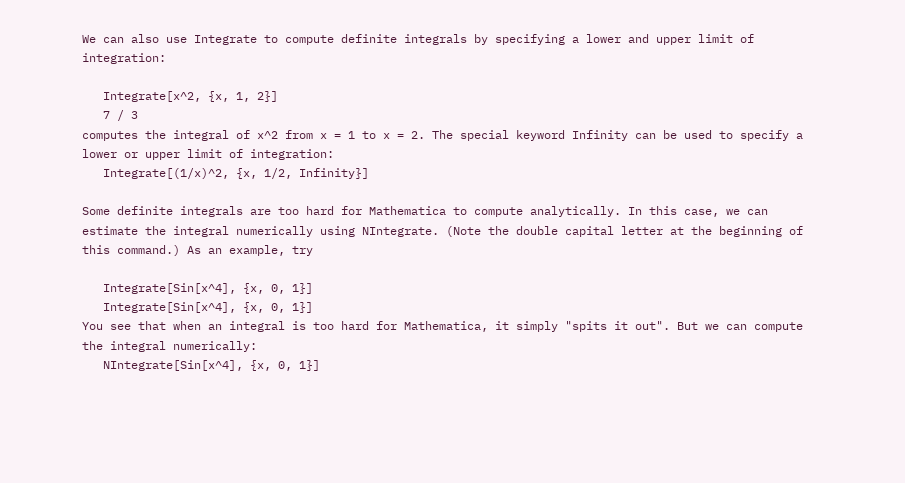We can also use Integrate to compute definite integrals by specifying a lower and upper limit of integration:

   Integrate[x^2, {x, 1, 2}]
   7 / 3
computes the integral of x^2 from x = 1 to x = 2. The special keyword Infinity can be used to specify a lower or upper limit of integration:
   Integrate[(1/x)^2, {x, 1/2, Infinity}]

Some definite integrals are too hard for Mathematica to compute analytically. In this case, we can estimate the integral numerically using NIntegrate. (Note the double capital letter at the beginning of this command.) As an example, try

   Integrate[Sin[x^4], {x, 0, 1}]
   Integrate[Sin[x^4], {x, 0, 1}]
You see that when an integral is too hard for Mathematica, it simply "spits it out". But we can compute the integral numerically:
   NIntegrate[Sin[x^4], {x, 0, 1}]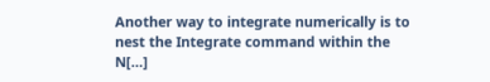Another way to integrate numerically is to nest the Integrate command within the N[...]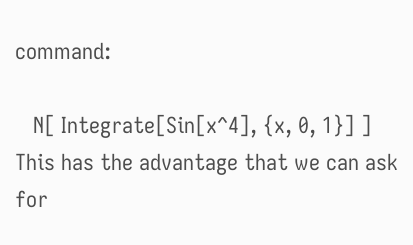command:

   N[ Integrate[Sin[x^4], {x, 0, 1}] ]
This has the advantage that we can ask for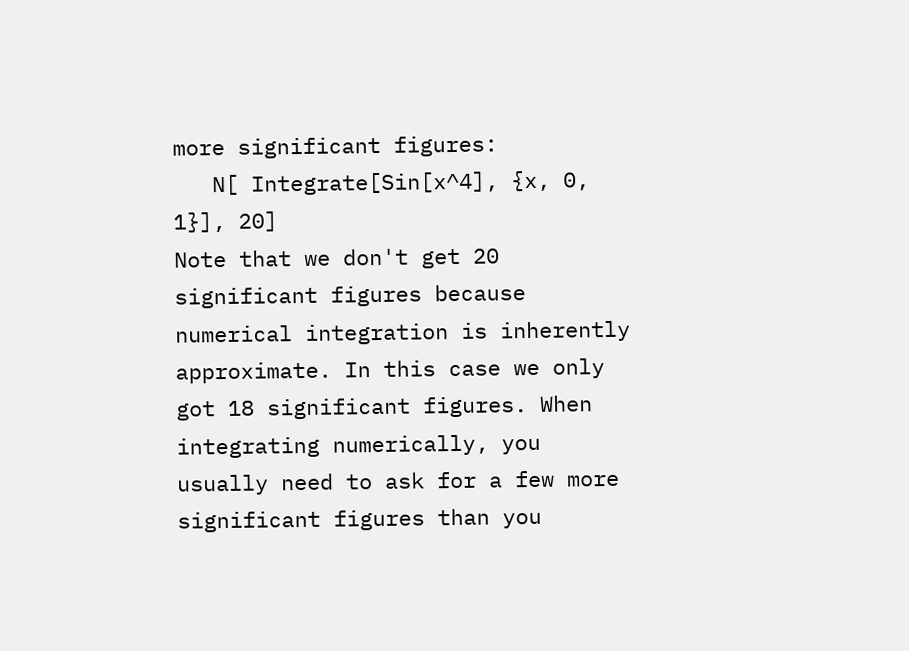more significant figures:
   N[ Integrate[Sin[x^4], {x, 0, 1}], 20]
Note that we don't get 20 significant figures because numerical integration is inherently approximate. In this case we only got 18 significant figures. When integrating numerically, you usually need to ask for a few more significant figures than you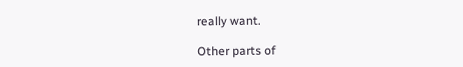really want.

Other parts of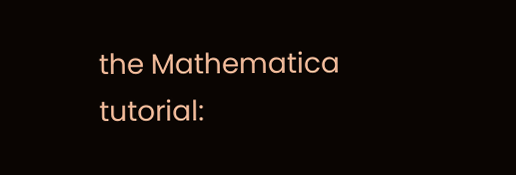the Mathematica tutorial: